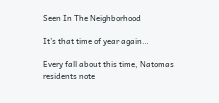Seen In The Neighborhood

It’s that time of year again…

Every fall about this time, Natomas residents note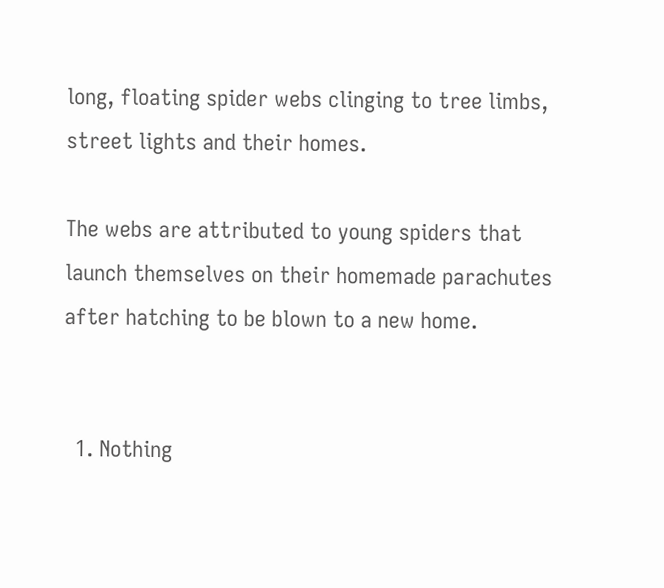long, floating spider webs clinging to tree limbs, street lights and their homes.

The webs are attributed to young spiders that launch themselves on their homemade parachutes after hatching to be blown to a new home.


  1. Nothing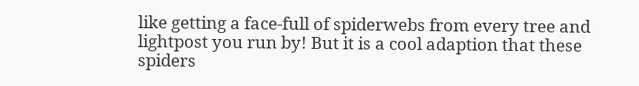like getting a face-full of spiderwebs from every tree and lightpost you run by! But it is a cool adaption that these spiders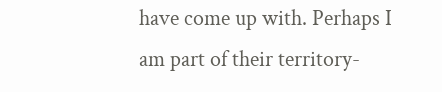have come up with. Perhaps I am part of their territory-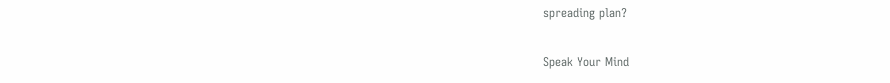spreading plan?

Speak Your Mind